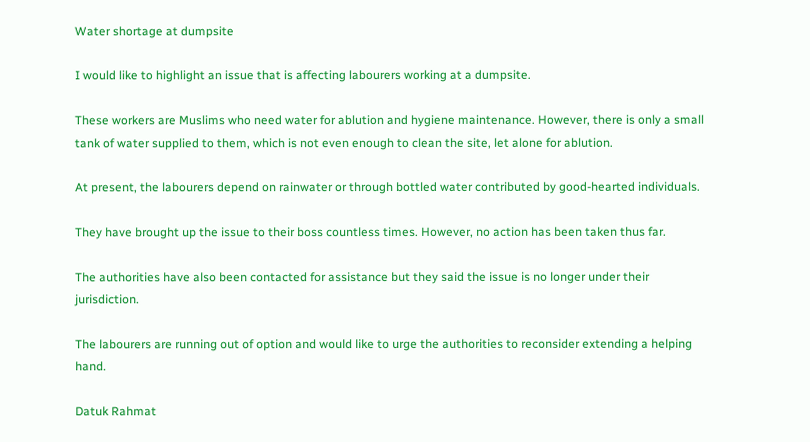Water shortage at dumpsite

I would like to highlight an issue that is affecting labourers working at a dumpsite.

These workers are Muslims who need water for ablution and hygiene maintenance. However, there is only a small tank of water supplied to them, which is not even enough to clean the site, let alone for ablution.

At present, the labourers depend on rainwater or through bottled water contributed by good-hearted individuals.

They have brought up the issue to their boss countless times. However, no action has been taken thus far.

The authorities have also been contacted for assistance but they said the issue is no longer under their jurisdiction.

The labourers are running out of option and would like to urge the authorities to reconsider extending a helping hand.

Datuk Rahmat